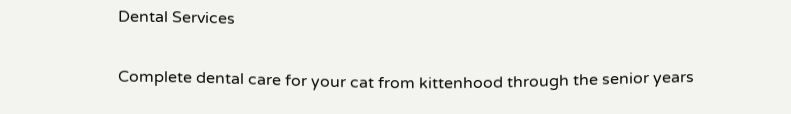Dental Services

Complete dental care for your cat from kittenhood through the senior years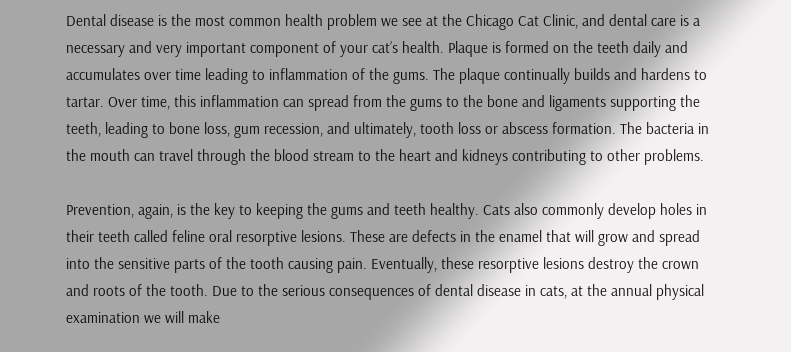Dental disease is the most common health problem we see at the Chicago Cat Clinic, and dental care is a necessary and very important component of your cat’s health. Plaque is formed on the teeth daily and accumulates over time leading to inflammation of the gums. The plaque continually builds and hardens to tartar. Over time, this inflammation can spread from the gums to the bone and ligaments supporting the teeth, leading to bone loss, gum recession, and ultimately, tooth loss or abscess formation. The bacteria in the mouth can travel through the blood stream to the heart and kidneys contributing to other problems.

Prevention, again, is the key to keeping the gums and teeth healthy. Cats also commonly develop holes in their teeth called feline oral resorptive lesions. These are defects in the enamel that will grow and spread into the sensitive parts of the tooth causing pain. Eventually, these resorptive lesions destroy the crown and roots of the tooth. Due to the serious consequences of dental disease in cats, at the annual physical examination we will make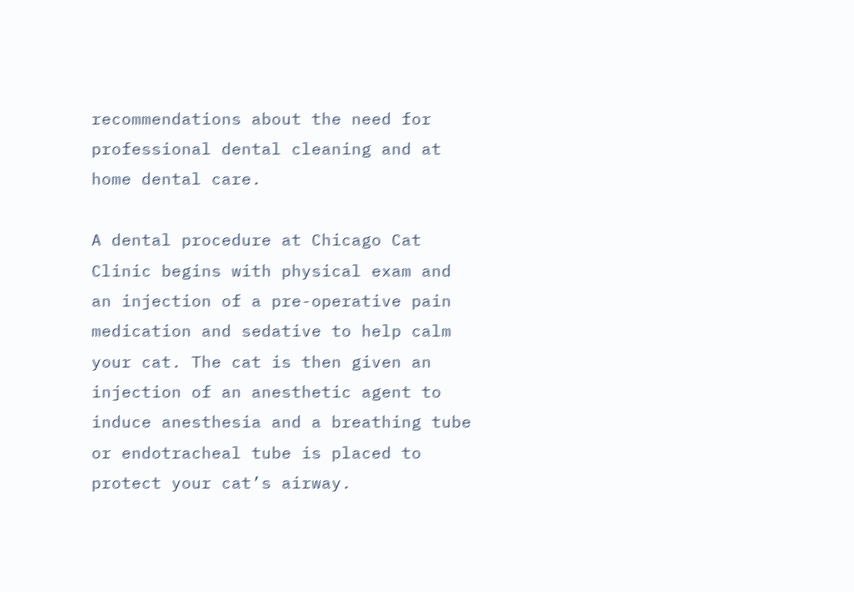recommendations about the need for professional dental cleaning and at home dental care.

A dental procedure at Chicago Cat Clinic begins with physical exam and an injection of a pre-operative pain medication and sedative to help calm your cat. The cat is then given an injection of an anesthetic agent to induce anesthesia and a breathing tube or endotracheal tube is placed to protect your cat’s airway.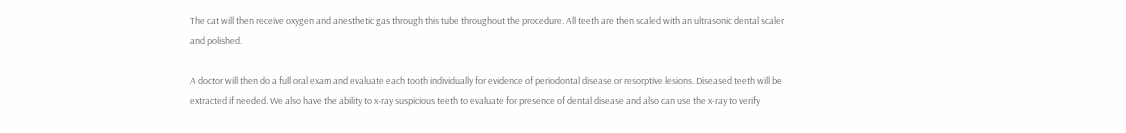The cat will then receive oxygen and anesthetic gas through this tube throughout the procedure. All teeth are then scaled with an ultrasonic dental scaler and polished.

A doctor will then do a full oral exam and evaluate each tooth individually for evidence of periodontal disease or resorptive lesions. Diseased teeth will be extracted if needed. We also have the ability to x-ray suspicious teeth to evaluate for presence of dental disease and also can use the x-ray to verify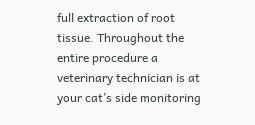full extraction of root tissue. Throughout the entire procedure a veterinary technician is at your cat’s side monitoring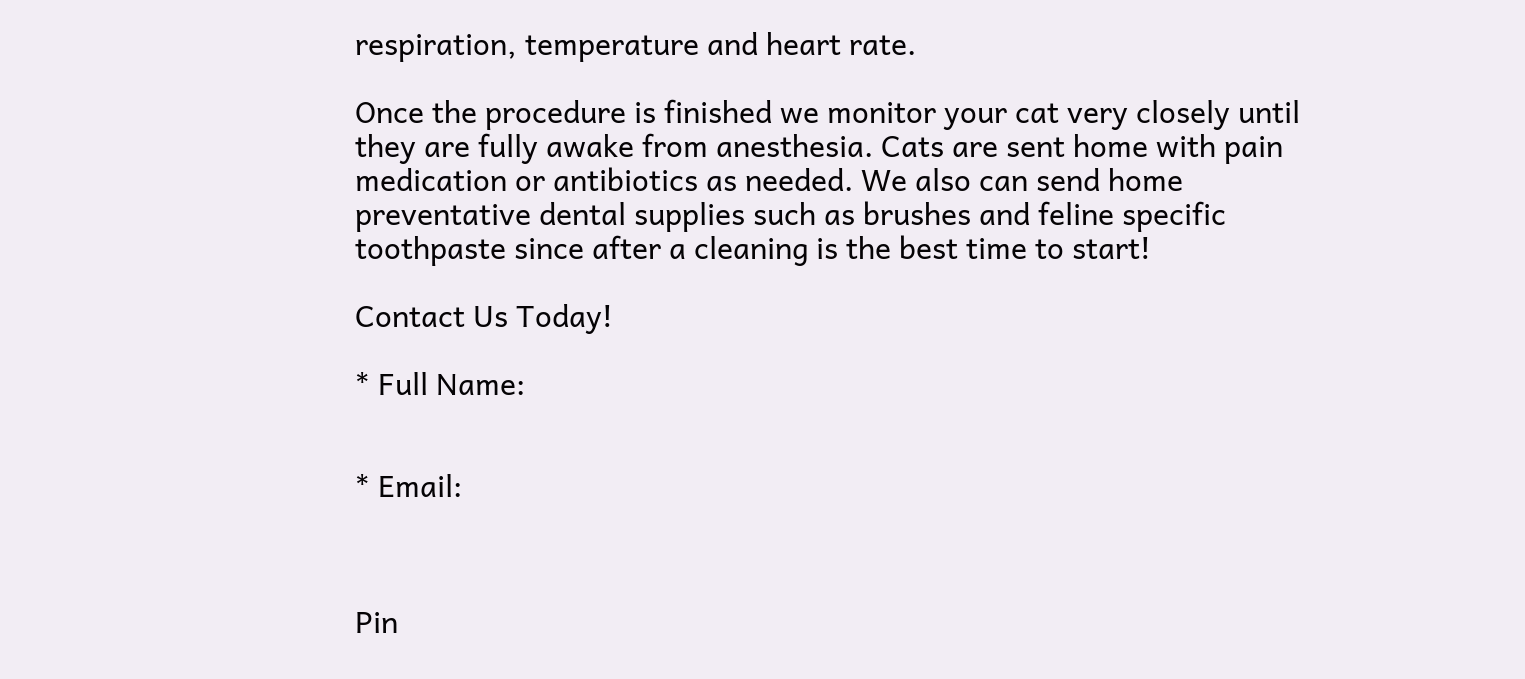respiration, temperature and heart rate.

Once the procedure is finished we monitor your cat very closely until they are fully awake from anesthesia. Cats are sent home with pain medication or antibiotics as needed. We also can send home preventative dental supplies such as brushes and feline specific toothpaste since after a cleaning is the best time to start!

Contact Us Today!

* Full Name:


* Email:



Pin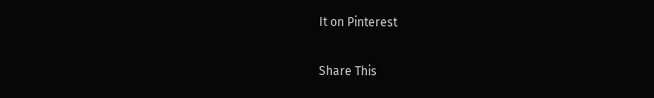It on Pinterest

Share This